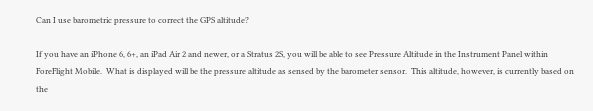Can I use barometric pressure to correct the GPS altitude?

If you have an iPhone 6, 6+, an iPad Air 2 and newer, or a Stratus 2S, you will be able to see Pressure Altitude in the Instrument Panel within ForeFlight Mobile.  What is displayed will be the pressure altitude as sensed by the barometer sensor.  This altitude, however, is currently based on the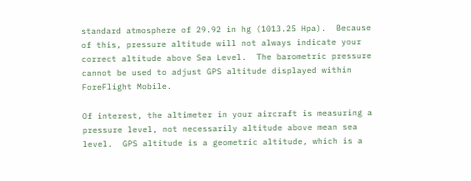standard atmosphere of 29.92 in hg (1013.25 Hpa).  Because of this, pressure altitude will not always indicate your correct altitude above Sea Level.  The barometric pressure cannot be used to adjust GPS altitude displayed within ForeFlight Mobile.

Of interest, the altimeter in your aircraft is measuring a pressure level, not necessarily altitude above mean sea level.  GPS altitude is a geometric altitude, which is a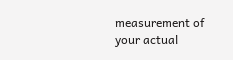measurement of your actual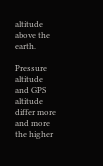altitude above the earth.

Pressure altitude and GPS altitude differ more and more the higher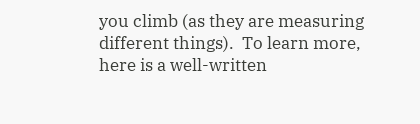you climb (as they are measuring different things).  To learn more, here is a well-written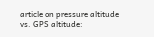article on pressure altitude vs. GPS altitude: